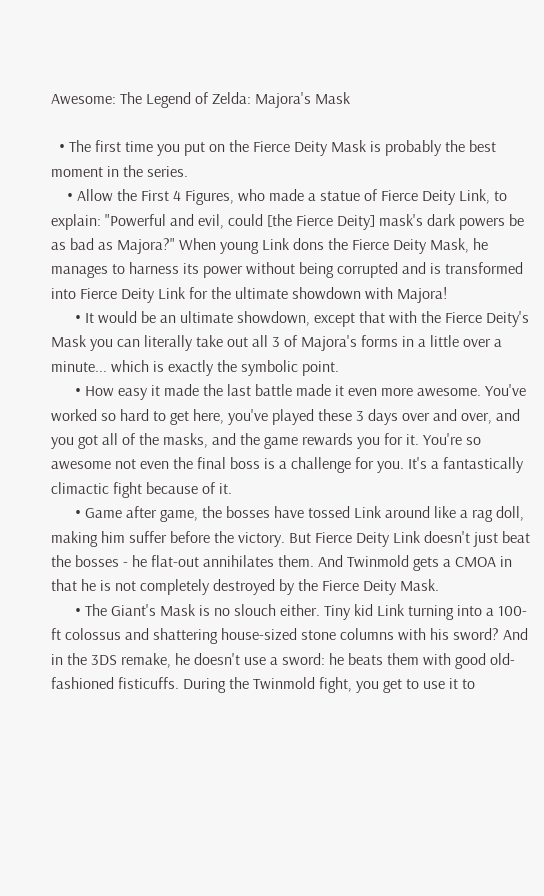Awesome: The Legend of Zelda: Majora's Mask

  • The first time you put on the Fierce Deity Mask is probably the best moment in the series.
    • Allow the First 4 Figures, who made a statue of Fierce Deity Link, to explain: "Powerful and evil, could [the Fierce Deity] mask's dark powers be as bad as Majora?" When young Link dons the Fierce Deity Mask, he manages to harness its power without being corrupted and is transformed into Fierce Deity Link for the ultimate showdown with Majora!
      • It would be an ultimate showdown, except that with the Fierce Deity's Mask you can literally take out all 3 of Majora's forms in a little over a minute... which is exactly the symbolic point.
      • How easy it made the last battle made it even more awesome. You've worked so hard to get here, you've played these 3 days over and over, and you got all of the masks, and the game rewards you for it. You're so awesome not even the final boss is a challenge for you. It's a fantastically climactic fight because of it.
      • Game after game, the bosses have tossed Link around like a rag doll, making him suffer before the victory. But Fierce Deity Link doesn't just beat the bosses - he flat-out annihilates them. And Twinmold gets a CMOA in that he is not completely destroyed by the Fierce Deity Mask.
      • The Giant's Mask is no slouch either. Tiny kid Link turning into a 100-ft colossus and shattering house-sized stone columns with his sword? And in the 3DS remake, he doesn't use a sword: he beats them with good old-fashioned fisticuffs. During the Twinmold fight, you get to use it to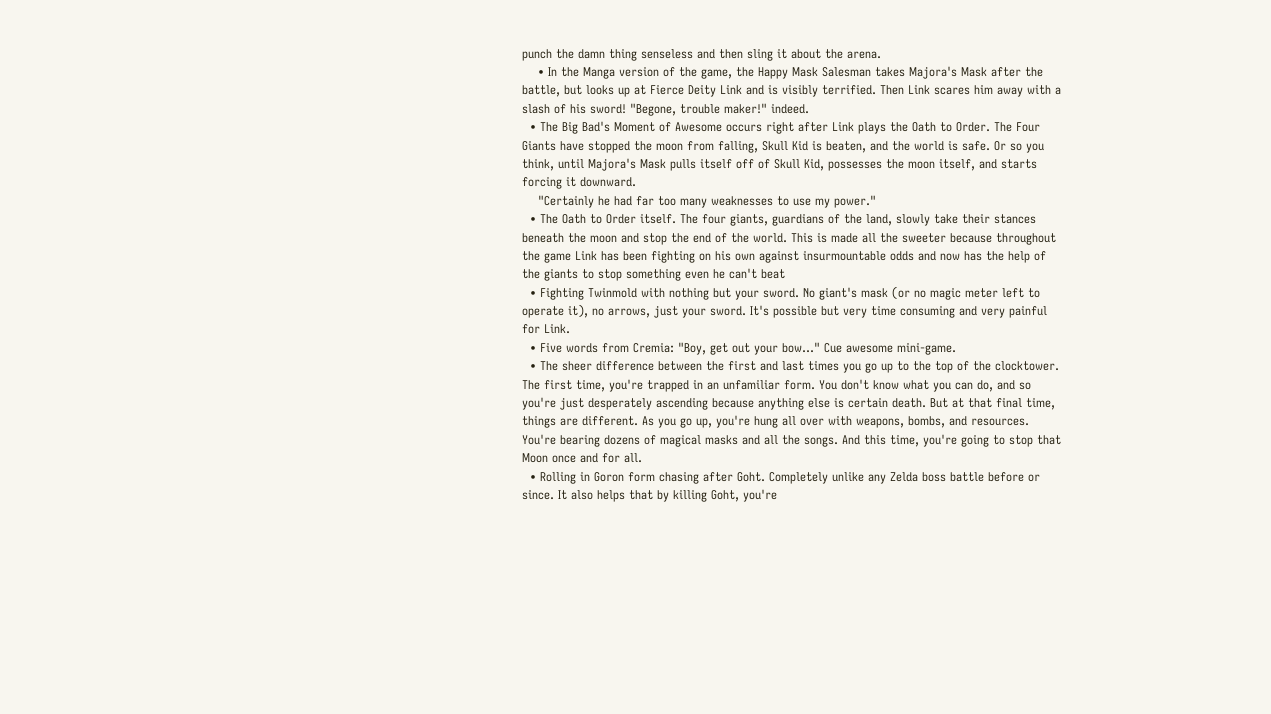punch the damn thing senseless and then sling it about the arena.
    • In the Manga version of the game, the Happy Mask Salesman takes Majora's Mask after the battle, but looks up at Fierce Deity Link and is visibly terrified. Then Link scares him away with a slash of his sword! "Begone, trouble maker!" indeed.
  • The Big Bad's Moment of Awesome occurs right after Link plays the Oath to Order. The Four Giants have stopped the moon from falling, Skull Kid is beaten, and the world is safe. Or so you think, until Majora's Mask pulls itself off of Skull Kid, possesses the moon itself, and starts forcing it downward.
    "Certainly he had far too many weaknesses to use my power."
  • The Oath to Order itself. The four giants, guardians of the land, slowly take their stances beneath the moon and stop the end of the world. This is made all the sweeter because throughout the game Link has been fighting on his own against insurmountable odds and now has the help of the giants to stop something even he can't beat
  • Fighting Twinmold with nothing but your sword. No giant's mask (or no magic meter left to operate it), no arrows, just your sword. It's possible but very time consuming and very painful for Link.
  • Five words from Cremia: "Boy, get out your bow..." Cue awesome mini-game.
  • The sheer difference between the first and last times you go up to the top of the clocktower. The first time, you're trapped in an unfamiliar form. You don't know what you can do, and so you're just desperately ascending because anything else is certain death. But at that final time, things are different. As you go up, you're hung all over with weapons, bombs, and resources. You're bearing dozens of magical masks and all the songs. And this time, you're going to stop that Moon once and for all.
  • Rolling in Goron form chasing after Goht. Completely unlike any Zelda boss battle before or since. It also helps that by killing Goht, you're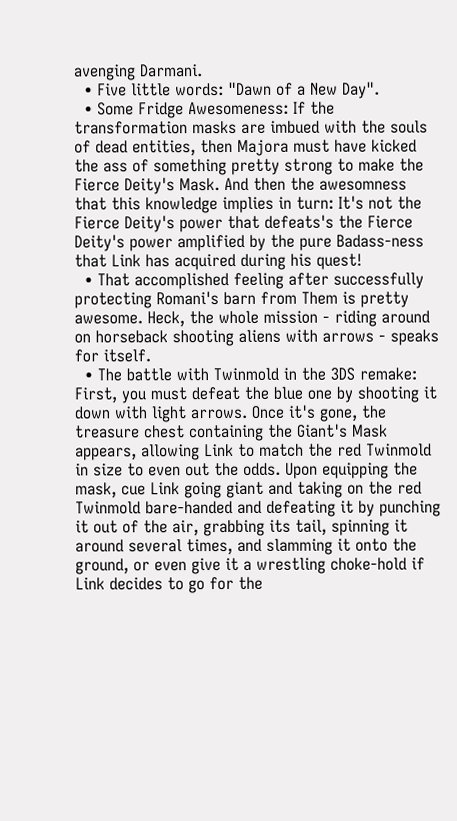avenging Darmani.
  • Five little words: "Dawn of a New Day".
  • Some Fridge Awesomeness: If the transformation masks are imbued with the souls of dead entities, then Majora must have kicked the ass of something pretty strong to make the Fierce Deity's Mask. And then the awesomness that this knowledge implies in turn: It's not the Fierce Deity's power that defeats's the Fierce Deity's power amplified by the pure Badass-ness that Link has acquired during his quest!
  • That accomplished feeling after successfully protecting Romani's barn from Them is pretty awesome. Heck, the whole mission - riding around on horseback shooting aliens with arrows - speaks for itself.
  • The battle with Twinmold in the 3DS remake: First, you must defeat the blue one by shooting it down with light arrows. Once it's gone, the treasure chest containing the Giant's Mask appears, allowing Link to match the red Twinmold in size to even out the odds. Upon equipping the mask, cue Link going giant and taking on the red Twinmold bare-handed and defeating it by punching it out of the air, grabbing its tail, spinning it around several times, and slamming it onto the ground, or even give it a wrestling choke-hold if Link decides to go for the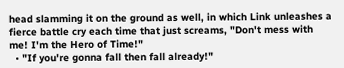head slamming it on the ground as well, in which Link unleashes a fierce battle cry each time that just screams, "Don't mess with me! I'm the Hero of Time!"
  • "If you're gonna fall then fall already!"